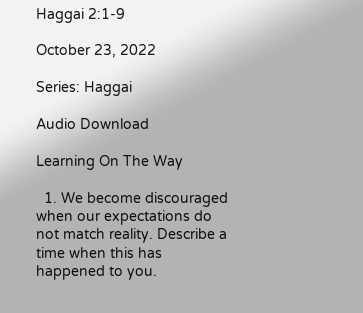Haggai 2:1-9

October 23, 2022

Series: Haggai

Audio Download

Learning On The Way

  1. We become discouraged when our expectations do not match reality. Describe a time when this has happened to you.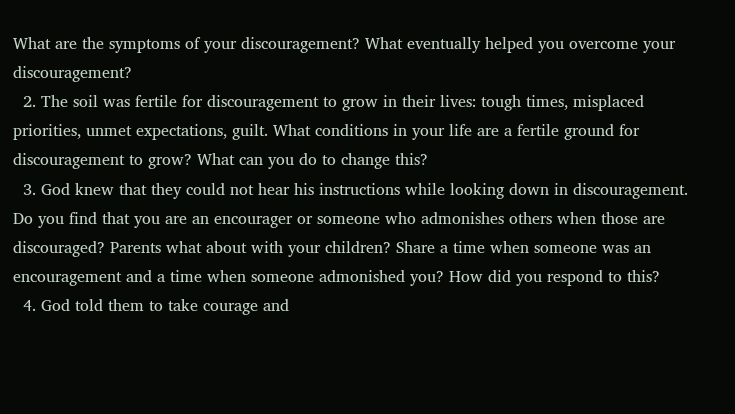What are the symptoms of your discouragement? What eventually helped you overcome your discouragement?
  2. The soil was fertile for discouragement to grow in their lives: tough times, misplaced priorities, unmet expectations, guilt. What conditions in your life are a fertile ground for discouragement to grow? What can you do to change this?
  3. God knew that they could not hear his instructions while looking down in discouragement. Do you find that you are an encourager or someone who admonishes others when those are discouraged? Parents what about with your children? Share a time when someone was an encouragement and a time when someone admonished you? How did you respond to this?
  4. God told them to take courage and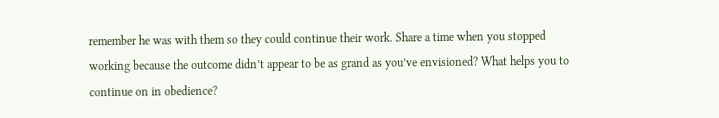remember he was with them so they could continue their work. Share a time when you stopped working because the outcome didn’t appear to be as grand as you’ve envisioned? What helps you to continue on in obedience?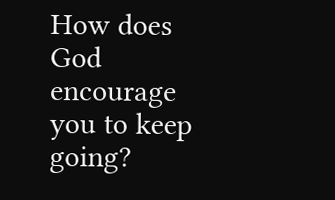How does God encourage you to keep going?